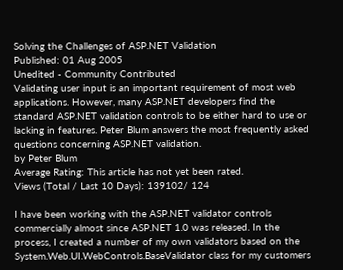Solving the Challenges of ASP.NET Validation
Published: 01 Aug 2005
Unedited - Community Contributed
Validating user input is an important requirement of most web applications. However, many ASP.NET developers find the standard ASP.NET validation controls to be either hard to use or lacking in features. Peter Blum answers the most frequently asked questions concerning ASP.NET validation.
by Peter Blum
Average Rating: This article has not yet been rated.
Views (Total / Last 10 Days): 139102/ 124

I have been working with the ASP.NET validator controls commercially almost since ASP.NET 1.0 was released. In the process, I created a number of my own validators based on the System.Web.UI.WebControls.BaseValidator class for my customers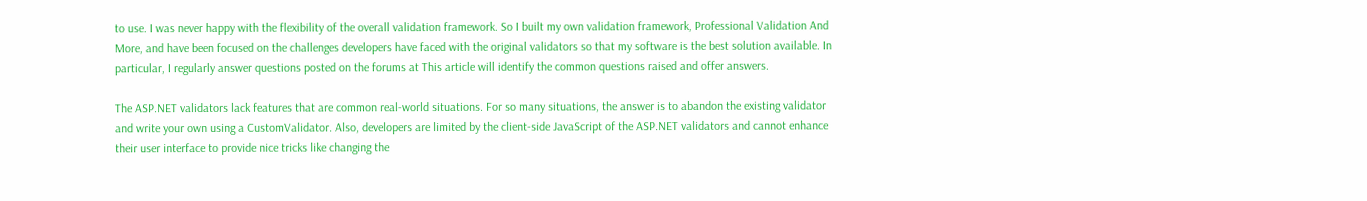to use. I was never happy with the flexibility of the overall validation framework. So I built my own validation framework, Professional Validation And More, and have been focused on the challenges developers have faced with the original validators so that my software is the best solution available. In particular, I regularly answer questions posted on the forums at This article will identify the common questions raised and offer answers.

The ASP.NET validators lack features that are common real-world situations. For so many situations, the answer is to abandon the existing validator and write your own using a CustomValidator. Also, developers are limited by the client-side JavaScript of the ASP.NET validators and cannot enhance their user interface to provide nice tricks like changing the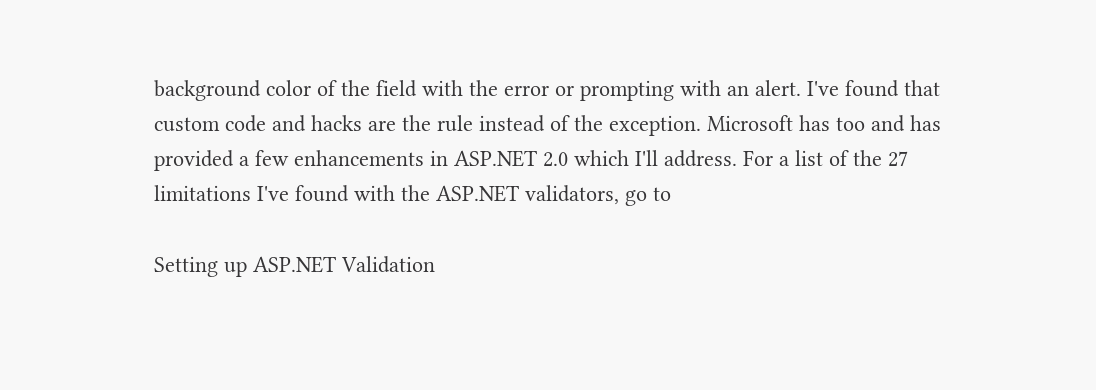background color of the field with the error or prompting with an alert. I've found that custom code and hacks are the rule instead of the exception. Microsoft has too and has provided a few enhancements in ASP.NET 2.0 which I'll address. For a list of the 27 limitations I've found with the ASP.NET validators, go to

Setting up ASP.NET Validation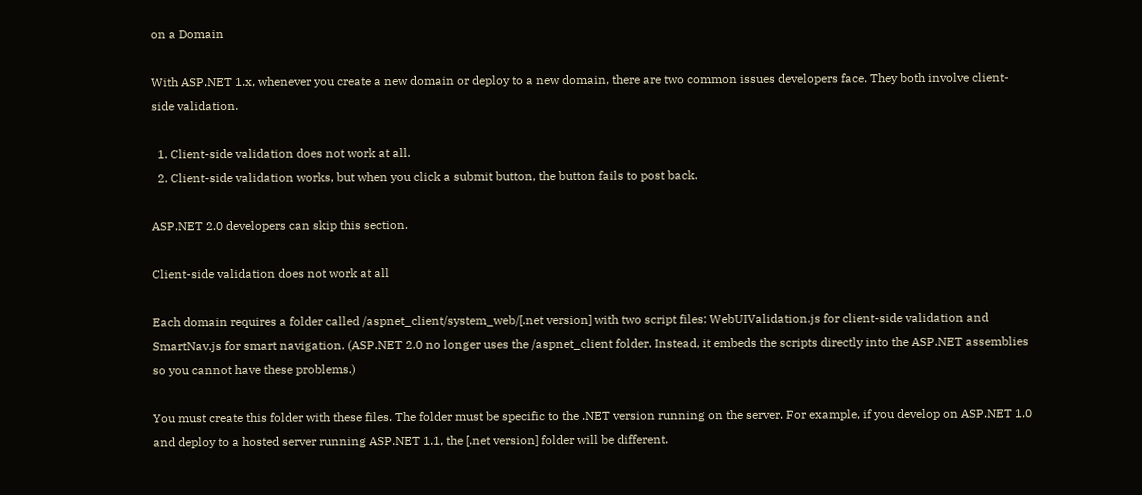on a Domain

With ASP.NET 1.x, whenever you create a new domain or deploy to a new domain, there are two common issues developers face. They both involve client-side validation.

  1. Client-side validation does not work at all.
  2. Client-side validation works, but when you click a submit button, the button fails to post back.

ASP.NET 2.0 developers can skip this section.

Client-side validation does not work at all

Each domain requires a folder called /aspnet_client/system_web/[.net version] with two script files: WebUIValidation.js for client-side validation and SmartNav.js for smart navigation. (ASP.NET 2.0 no longer uses the /aspnet_client folder. Instead, it embeds the scripts directly into the ASP.NET assemblies so you cannot have these problems.)

You must create this folder with these files. The folder must be specific to the .NET version running on the server. For example, if you develop on ASP.NET 1.0 and deploy to a hosted server running ASP.NET 1.1, the [.net version] folder will be different.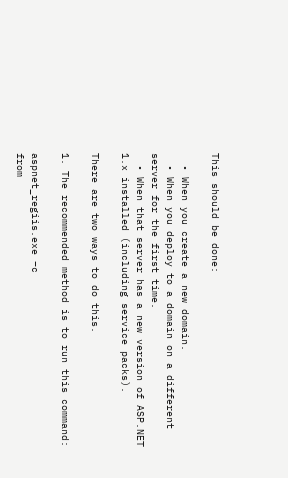This should be done:

  • When you create a new domain.
  • When you deploy to a domain on a different server for the first time.
  • When that server has a new version of ASP.NET 1.x installed (including service packs).

There are two ways to do this.

1. The recommended method is to run this command:

aspnet_regiis.exe –c
from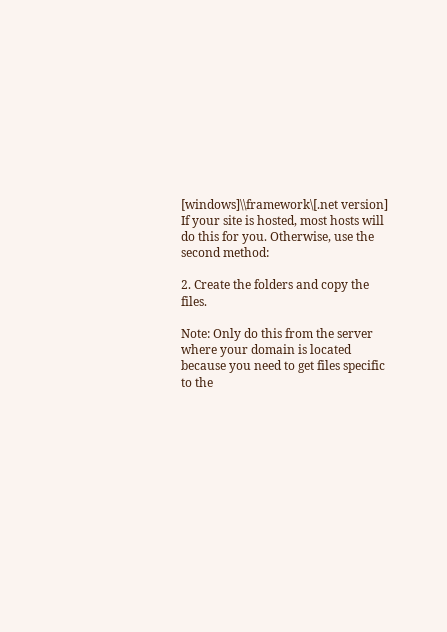[windows]\\framework\[.net version]
If your site is hosted, most hosts will do this for you. Otherwise, use the second method:

2. Create the folders and copy the files.

Note: Only do this from the server where your domain is located because you need to get files specific to the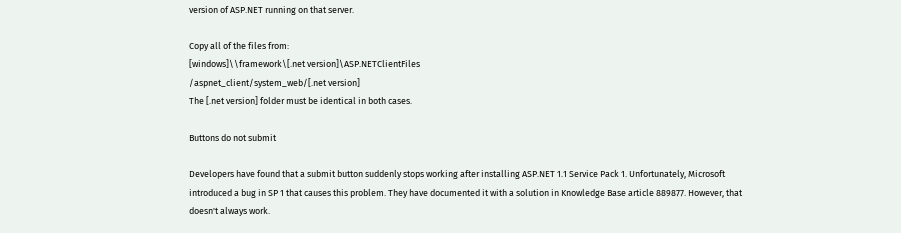version of ASP.NET running on that server.

Copy all of the files from:
[windows]\\framework\[.net version]\ASP.NETClientFiles
/aspnet_client/system_web/[.net version]
The [.net version] folder must be identical in both cases.

Buttons do not submit

Developers have found that a submit button suddenly stops working after installing ASP.NET 1.1 Service Pack 1. Unfortunately, Microsoft introduced a bug in SP 1 that causes this problem. They have documented it with a solution in Knowledge Base article 889877. However, that doesn't always work.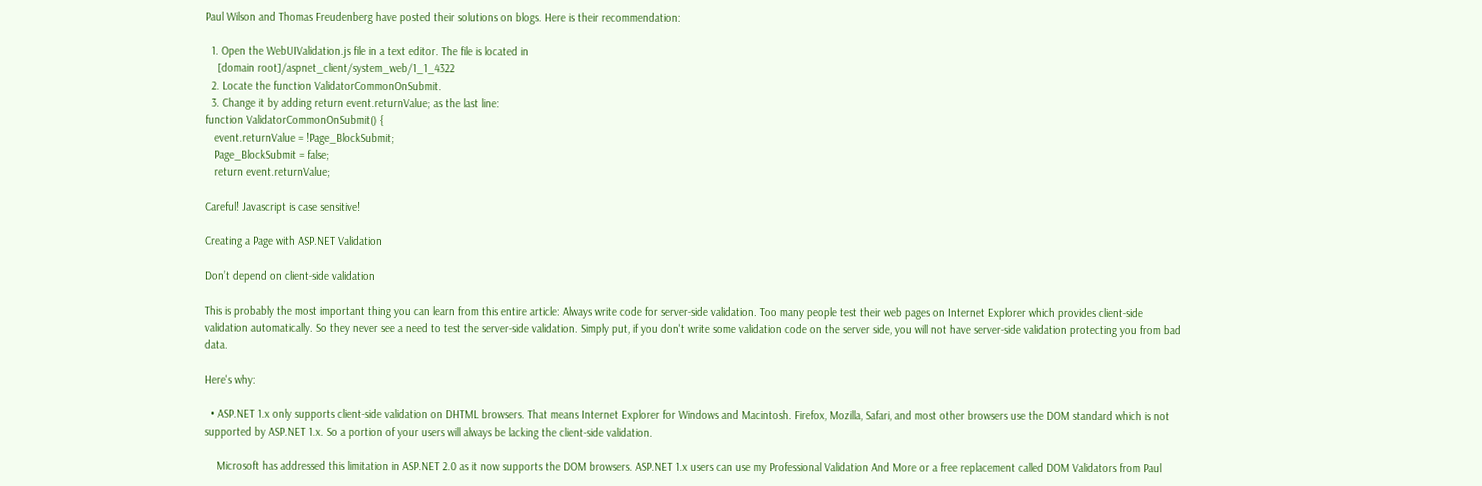Paul Wilson and Thomas Freudenberg have posted their solutions on blogs. Here is their recommendation:

  1. Open the WebUIValidation.js file in a text editor. The file is located in
    [domain root]/aspnet_client/system_web/1_1_4322
  2. Locate the function ValidatorCommonOnSubmit.
  3. Change it by adding return event.returnValue; as the last line:
function ValidatorCommonOnSubmit() {
   event.returnValue = !Page_BlockSubmit;
   Page_BlockSubmit = false;
   return event.returnValue;

Careful! Javascript is case sensitive!

Creating a Page with ASP.NET Validation

Don’t depend on client-side validation

This is probably the most important thing you can learn from this entire article: Always write code for server-side validation. Too many people test their web pages on Internet Explorer which provides client-side validation automatically. So they never see a need to test the server-side validation. Simply put, if you don't write some validation code on the server side, you will not have server-side validation protecting you from bad data.

Here's why:

  • ASP.NET 1.x only supports client-side validation on DHTML browsers. That means Internet Explorer for Windows and Macintosh. Firefox, Mozilla, Safari, and most other browsers use the DOM standard which is not supported by ASP.NET 1.x. So a portion of your users will always be lacking the client-side validation.

    Microsoft has addressed this limitation in ASP.NET 2.0 as it now supports the DOM browsers. ASP.NET 1.x users can use my Professional Validation And More or a free replacement called DOM Validators from Paul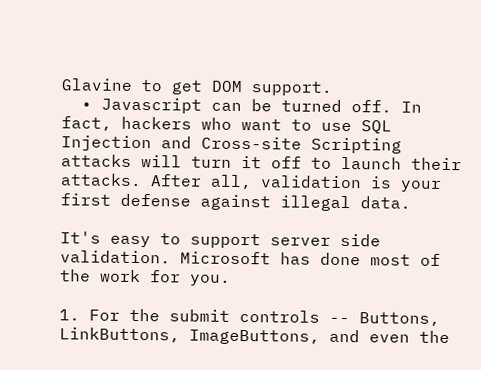Glavine to get DOM support.
  • Javascript can be turned off. In fact, hackers who want to use SQL Injection and Cross-site Scripting attacks will turn it off to launch their attacks. After all, validation is your first defense against illegal data.

It's easy to support server side validation. Microsoft has done most of the work for you.

1. For the submit controls -- Buttons, LinkButtons, ImageButtons, and even the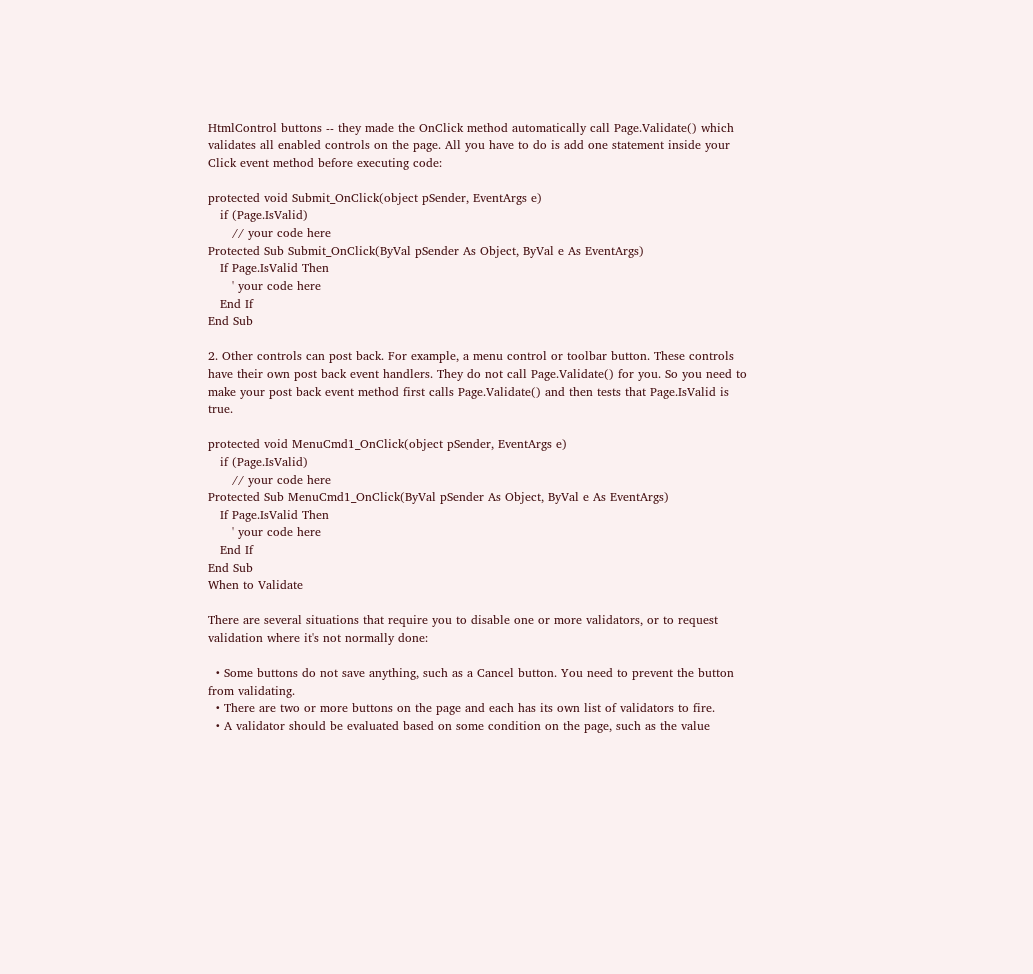HtmlControl buttons -- they made the OnClick method automatically call Page.Validate() which validates all enabled controls on the page. All you have to do is add one statement inside your Click event method before executing code:

protected void Submit_OnClick(object pSender, EventArgs e)
   if (Page.IsValid)
      // your code here
Protected Sub Submit_OnClick(ByVal pSender As Object, ByVal e As EventArgs)
   If Page.IsValid Then
      ' your code here
   End If
End Sub

2. Other controls can post back. For example, a menu control or toolbar button. These controls have their own post back event handlers. They do not call Page.Validate() for you. So you need to make your post back event method first calls Page.Validate() and then tests that Page.IsValid is true.

protected void MenuCmd1_OnClick(object pSender, EventArgs e)
   if (Page.IsValid)
      // your code here
Protected Sub MenuCmd1_OnClick(ByVal pSender As Object, ByVal e As EventArgs)
   If Page.IsValid Then
      ' your code here
   End If
End Sub
When to Validate

There are several situations that require you to disable one or more validators, or to request validation where it's not normally done:

  • Some buttons do not save anything, such as a Cancel button. You need to prevent the button from validating.
  • There are two or more buttons on the page and each has its own list of validators to fire.
  • A validator should be evaluated based on some condition on the page, such as the value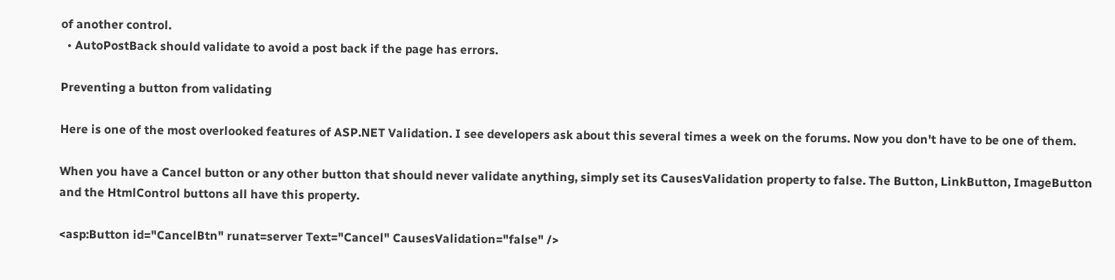of another control.
  • AutoPostBack should validate to avoid a post back if the page has errors.

Preventing a button from validating

Here is one of the most overlooked features of ASP.NET Validation. I see developers ask about this several times a week on the forums. Now you don't have to be one of them.

When you have a Cancel button or any other button that should never validate anything, simply set its CausesValidation property to false. The Button, LinkButton, ImageButton and the HtmlControl buttons all have this property.

<asp:Button id="CancelBtn" runat=server Text="Cancel" CausesValidation="false" />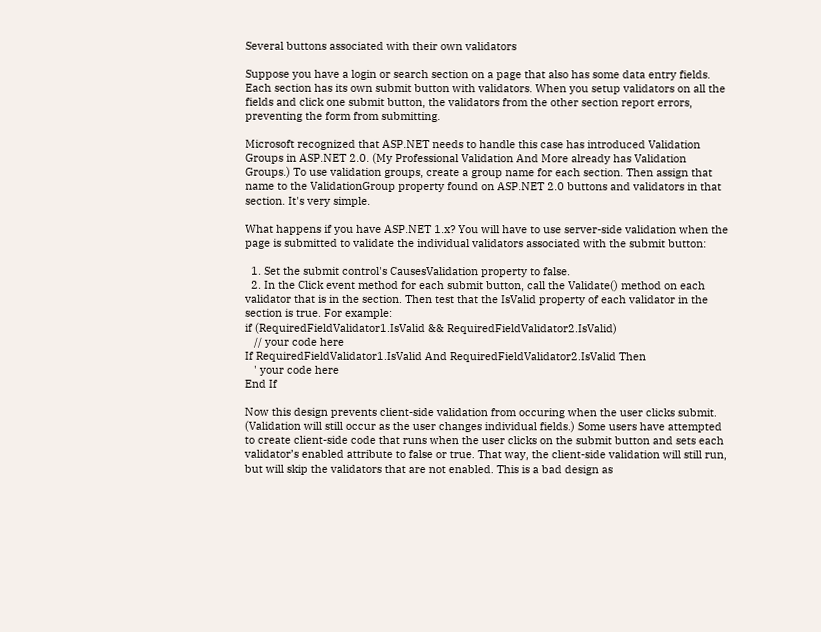Several buttons associated with their own validators

Suppose you have a login or search section on a page that also has some data entry fields. Each section has its own submit button with validators. When you setup validators on all the fields and click one submit button, the validators from the other section report errors, preventing the form from submitting.

Microsoft recognized that ASP.NET needs to handle this case has introduced Validation Groups in ASP.NET 2.0. (My Professional Validation And More already has Validation Groups.) To use validation groups, create a group name for each section. Then assign that name to the ValidationGroup property found on ASP.NET 2.0 buttons and validators in that section. It's very simple.

What happens if you have ASP.NET 1.x? You will have to use server-side validation when the page is submitted to validate the individual validators associated with the submit button:

  1. Set the submit control's CausesValidation property to false.
  2. In the Click event method for each submit button, call the Validate() method on each validator that is in the section. Then test that the IsValid property of each validator in the section is true. For example:
if (RequiredFieldValidator1.IsValid && RequiredFieldValidator2.IsValid)
   // your code here
If RequiredFieldValidator1.IsValid And RequiredFieldValidator2.IsValid Then
   ' your code here
End If

Now this design prevents client-side validation from occuring when the user clicks submit. (Validation will still occur as the user changes individual fields.) Some users have attempted to create client-side code that runs when the user clicks on the submit button and sets each validator’s enabled attribute to false or true. That way, the client-side validation will still run, but will skip the validators that are not enabled. This is a bad design as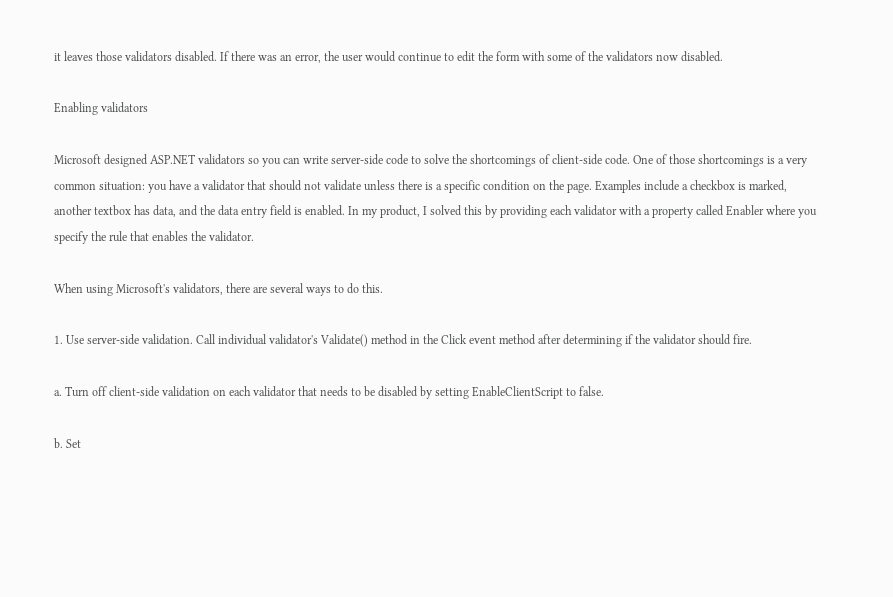it leaves those validators disabled. If there was an error, the user would continue to edit the form with some of the validators now disabled.

Enabling validators

Microsoft designed ASP.NET validators so you can write server-side code to solve the shortcomings of client-side code. One of those shortcomings is a very common situation: you have a validator that should not validate unless there is a specific condition on the page. Examples include a checkbox is marked, another textbox has data, and the data entry field is enabled. In my product, I solved this by providing each validator with a property called Enabler where you specify the rule that enables the validator.

When using Microsoft's validators, there are several ways to do this.

1. Use server-side validation. Call individual validator's Validate() method in the Click event method after determining if the validator should fire.

a. Turn off client-side validation on each validator that needs to be disabled by setting EnableClientScript to false.

b. Set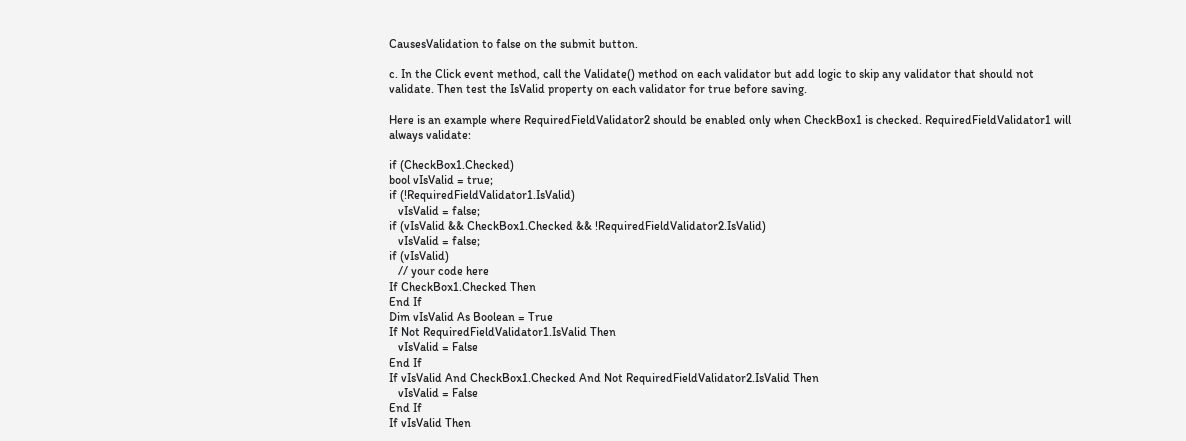CausesValidation to false on the submit button.

c. In the Click event method, call the Validate() method on each validator but add logic to skip any validator that should not validate. Then test the IsValid property on each validator for true before saving.

Here is an example where RequiredFieldValidator2 should be enabled only when CheckBox1 is checked. RequiredFieldValidator1 will always validate:

if (CheckBox1.Checked)
bool vIsValid = true;
if (!RequiredFieldValidator1.IsValid)
   vIsValid = false;
if (vIsValid && CheckBox1.Checked && !RequiredFieldValidator2.IsValid)
   vIsValid = false;
if (vIsValid)
   // your code here
If CheckBox1.Checked Then
End If
Dim vIsValid As Boolean = True
If Not RequiredFieldValidator1.IsValid Then
   vIsValid = False
End If
If vIsValid And CheckBox1.Checked And Not RequiredFieldValidator2.IsValid Then
   vIsValid = False
End If
If vIsValid Then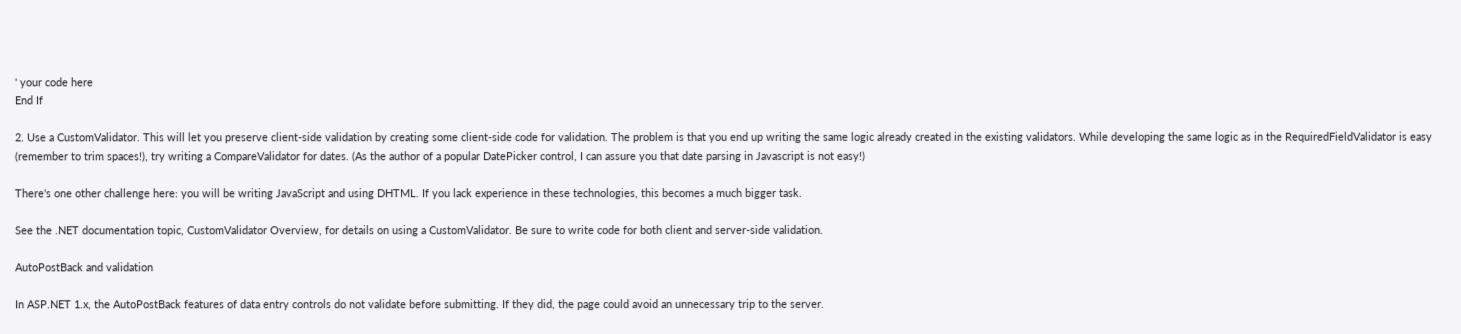' your code here
End If

2. Use a CustomValidator. This will let you preserve client-side validation by creating some client-side code for validation. The problem is that you end up writing the same logic already created in the existing validators. While developing the same logic as in the RequiredFieldValidator is easy (remember to trim spaces!), try writing a CompareValidator for dates. (As the author of a popular DatePicker control, I can assure you that date parsing in Javascript is not easy!)

There's one other challenge here: you will be writing JavaScript and using DHTML. If you lack experience in these technologies, this becomes a much bigger task.

See the .NET documentation topic, CustomValidator Overview, for details on using a CustomValidator. Be sure to write code for both client and server-side validation.

AutoPostBack and validation

In ASP.NET 1.x, the AutoPostBack features of data entry controls do not validate before submitting. If they did, the page could avoid an unnecessary trip to the server.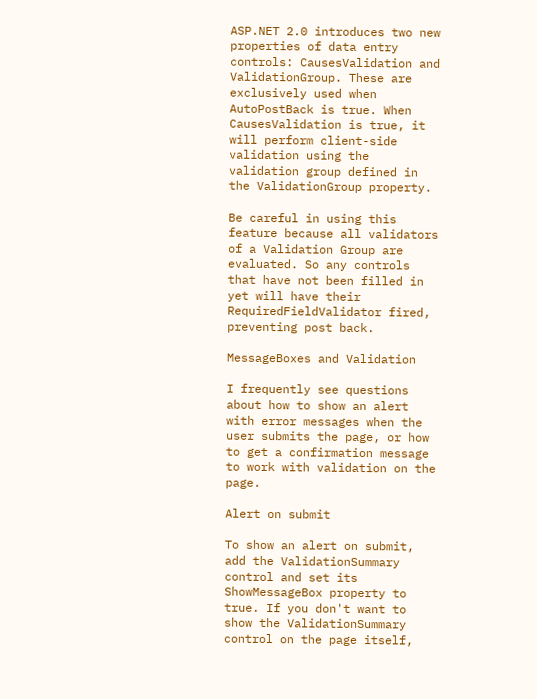ASP.NET 2.0 introduces two new properties of data entry controls: CausesValidation and ValidationGroup. These are exclusively used when AutoPostBack is true. When CausesValidation is true, it will perform client-side validation using the validation group defined in the ValidationGroup property.

Be careful in using this feature because all validators of a Validation Group are evaluated. So any controls that have not been filled in yet will have their RequiredFieldValidator fired, preventing post back.

MessageBoxes and Validation

I frequently see questions about how to show an alert with error messages when the user submits the page, or how to get a confirmation message to work with validation on the page.

Alert on submit

To show an alert on submit, add the ValidationSummary control and set its ShowMessageBox property to true. If you don't want to show the ValidationSummary control on the page itself,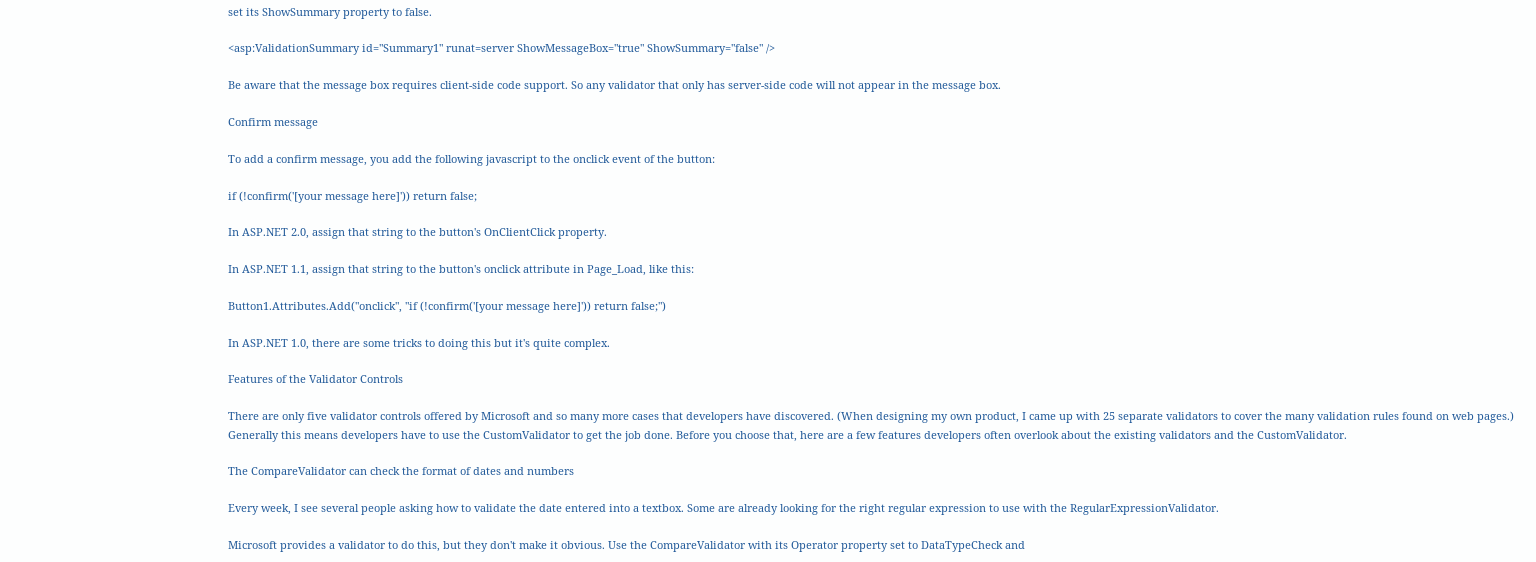set its ShowSummary property to false.

<asp:ValidationSummary id="Summary1" runat=server ShowMessageBox="true" ShowSummary="false" />

Be aware that the message box requires client-side code support. So any validator that only has server-side code will not appear in the message box.

Confirm message

To add a confirm message, you add the following javascript to the onclick event of the button:

if (!confirm('[your message here]')) return false;

In ASP.NET 2.0, assign that string to the button's OnClientClick property.

In ASP.NET 1.1, assign that string to the button's onclick attribute in Page_Load, like this:

Button1.Attributes.Add("onclick", "if (!confirm('[your message here]')) return false;")

In ASP.NET 1.0, there are some tricks to doing this but it's quite complex.

Features of the Validator Controls

There are only five validator controls offered by Microsoft and so many more cases that developers have discovered. (When designing my own product, I came up with 25 separate validators to cover the many validation rules found on web pages.) Generally this means developers have to use the CustomValidator to get the job done. Before you choose that, here are a few features developers often overlook about the existing validators and the CustomValidator.

The CompareValidator can check the format of dates and numbers

Every week, I see several people asking how to validate the date entered into a textbox. Some are already looking for the right regular expression to use with the RegularExpressionValidator.

Microsoft provides a validator to do this, but they don't make it obvious. Use the CompareValidator with its Operator property set to DataTypeCheck and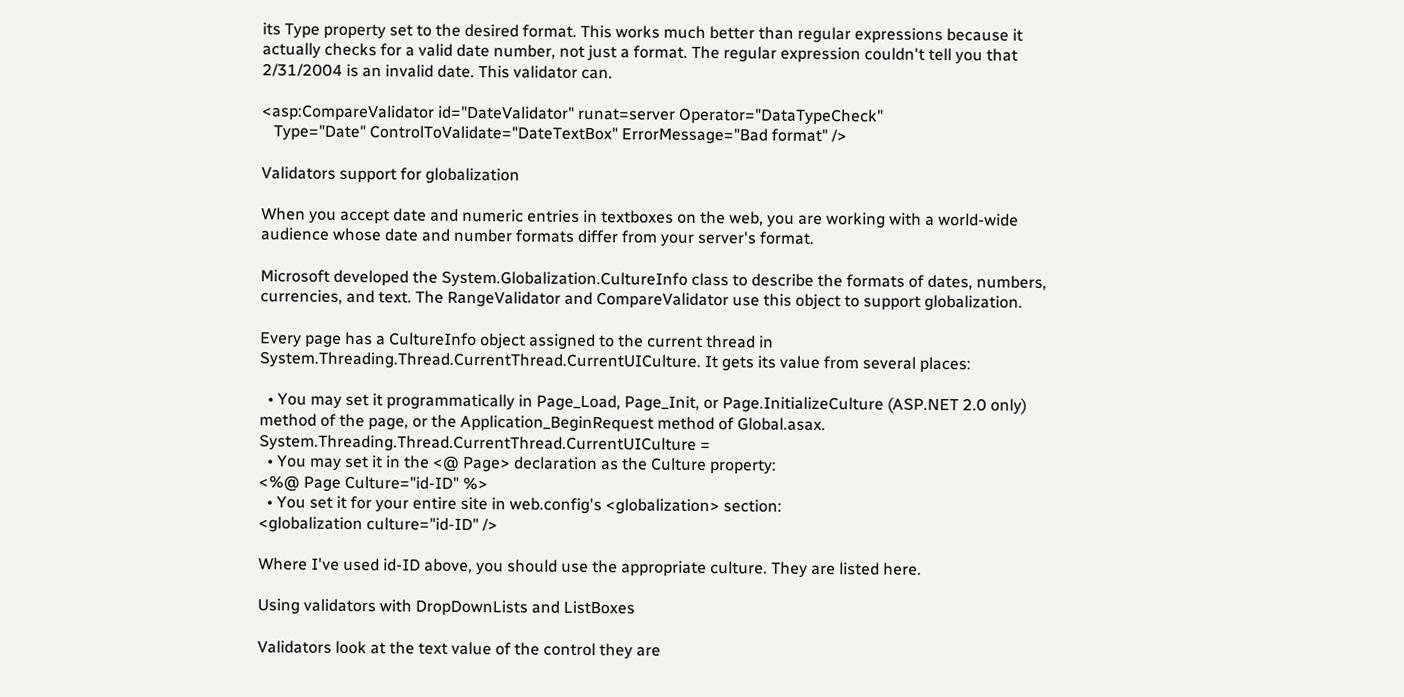its Type property set to the desired format. This works much better than regular expressions because it actually checks for a valid date number, not just a format. The regular expression couldn't tell you that 2/31/2004 is an invalid date. This validator can.

<asp:CompareValidator id="DateValidator" runat=server Operator="DataTypeCheck"
   Type="Date" ControlToValidate="DateTextBox" ErrorMessage="Bad format" />

Validators support for globalization

When you accept date and numeric entries in textboxes on the web, you are working with a world-wide audience whose date and number formats differ from your server's format.

Microsoft developed the System.Globalization.CultureInfo class to describe the formats of dates, numbers, currencies, and text. The RangeValidator and CompareValidator use this object to support globalization.

Every page has a CultureInfo object assigned to the current thread in System.Threading.Thread.CurrentThread.CurrentUICulture. It gets its value from several places:

  • You may set it programmatically in Page_Load, Page_Init, or Page.InitializeCulture (ASP.NET 2.0 only) method of the page, or the Application_BeginRequest method of Global.asax.
System.Threading.Thread.CurrentThread.CurrentUICulture =
  • You may set it in the <@ Page> declaration as the Culture property:
<%@ Page Culture="id-ID" %>
  • You set it for your entire site in web.config's <globalization> section:
<globalization culture="id-ID" />

Where I've used id-ID above, you should use the appropriate culture. They are listed here.

Using validators with DropDownLists and ListBoxes

Validators look at the text value of the control they are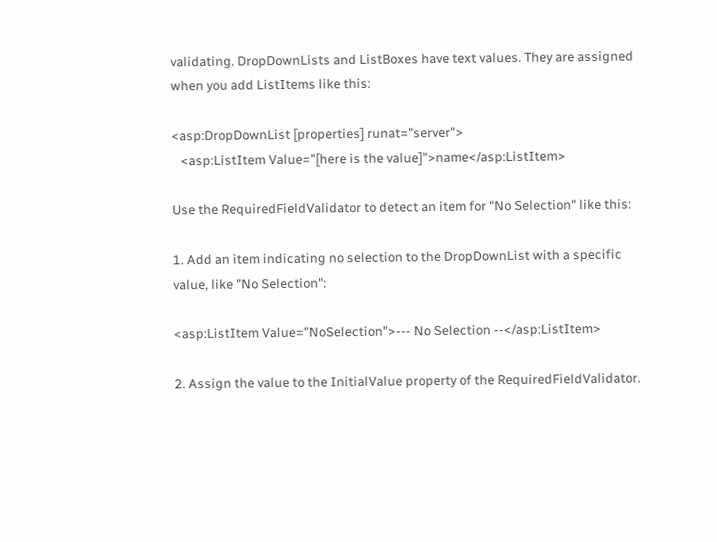validating. DropDownLists and ListBoxes have text values. They are assigned when you add ListItems like this:

<asp:DropDownList [properties] runat="server">
   <asp:ListItem Value="[here is the value]">name</asp:ListItem>

Use the RequiredFieldValidator to detect an item for "No Selection" like this:

1. Add an item indicating no selection to the DropDownList with a specific value, like "No Selection":

<asp:ListItem Value="NoSelection">--- No Selection --</asp:ListItem>

2. Assign the value to the InitialValue property of the RequiredFieldValidator.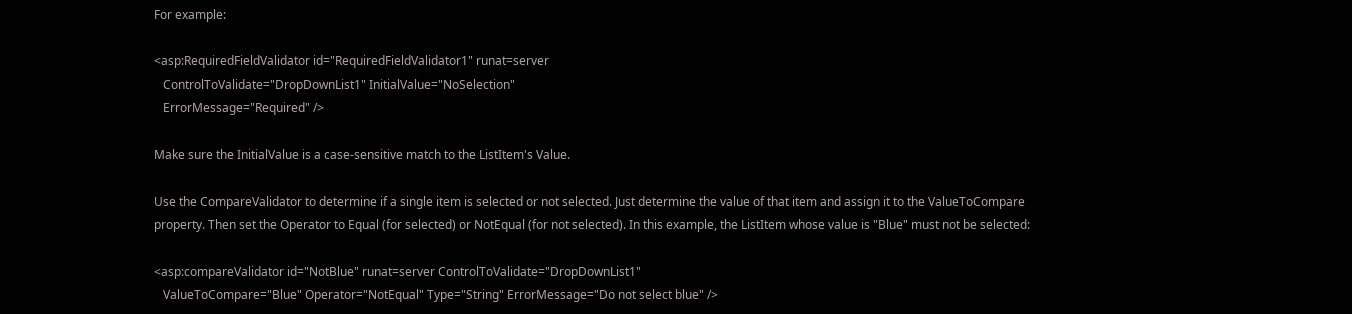For example:

<asp:RequiredFieldValidator id="RequiredFieldValidator1" runat=server
   ControlToValidate="DropDownList1" InitialValue="NoSelection"
   ErrorMessage="Required" />

Make sure the InitialValue is a case-sensitive match to the ListItem's Value.

Use the CompareValidator to determine if a single item is selected or not selected. Just determine the value of that item and assign it to the ValueToCompare property. Then set the Operator to Equal (for selected) or NotEqual (for not selected). In this example, the ListItem whose value is "Blue" must not be selected:

<asp:compareValidator id="NotBlue" runat=server ControlToValidate="DropDownList1"
   ValueToCompare="Blue" Operator="NotEqual" Type="String" ErrorMessage="Do not select blue" />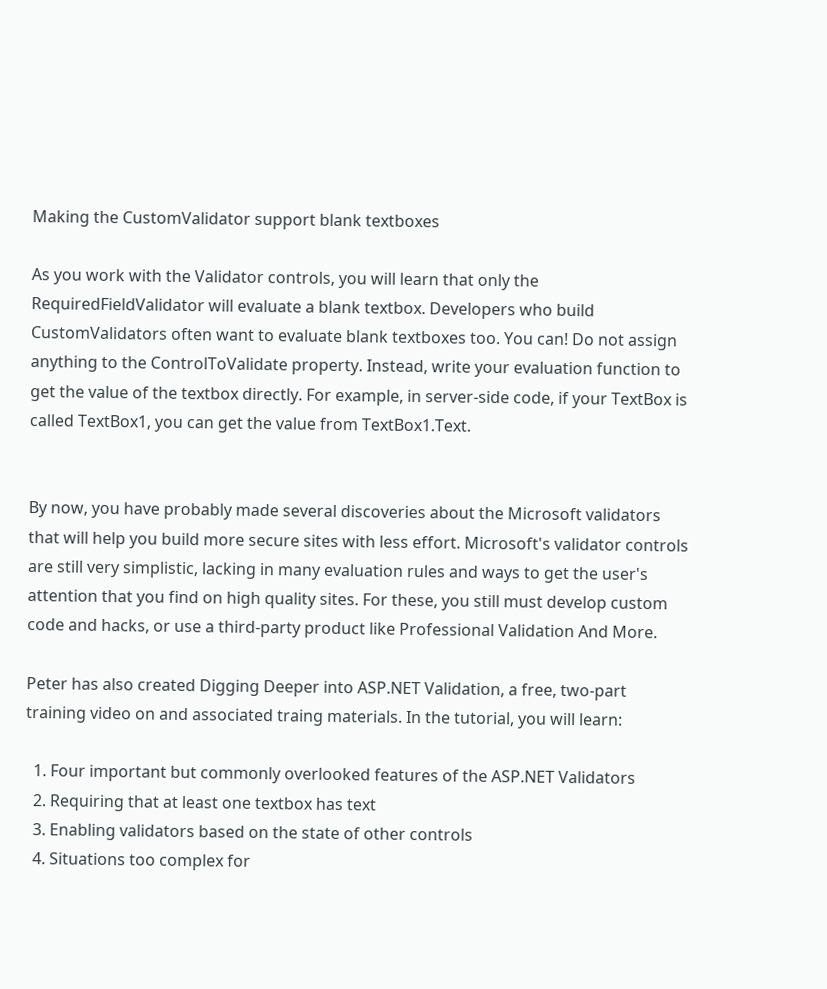Making the CustomValidator support blank textboxes

As you work with the Validator controls, you will learn that only the RequiredFieldValidator will evaluate a blank textbox. Developers who build CustomValidators often want to evaluate blank textboxes too. You can! Do not assign anything to the ControlToValidate property. Instead, write your evaluation function to get the value of the textbox directly. For example, in server-side code, if your TextBox is called TextBox1, you can get the value from TextBox1.Text.


By now, you have probably made several discoveries about the Microsoft validators that will help you build more secure sites with less effort. Microsoft's validator controls are still very simplistic, lacking in many evaluation rules and ways to get the user's attention that you find on high quality sites. For these, you still must develop custom code and hacks, or use a third-party product like Professional Validation And More.

Peter has also created Digging Deeper into ASP.NET Validation, a free, two-part training video on and associated traing materials. In the tutorial, you will learn:

  1. Four important but commonly overlooked features of the ASP.NET Validators
  2. Requiring that at least one textbox has text
  3. Enabling validators based on the state of other controls
  4. Situations too complex for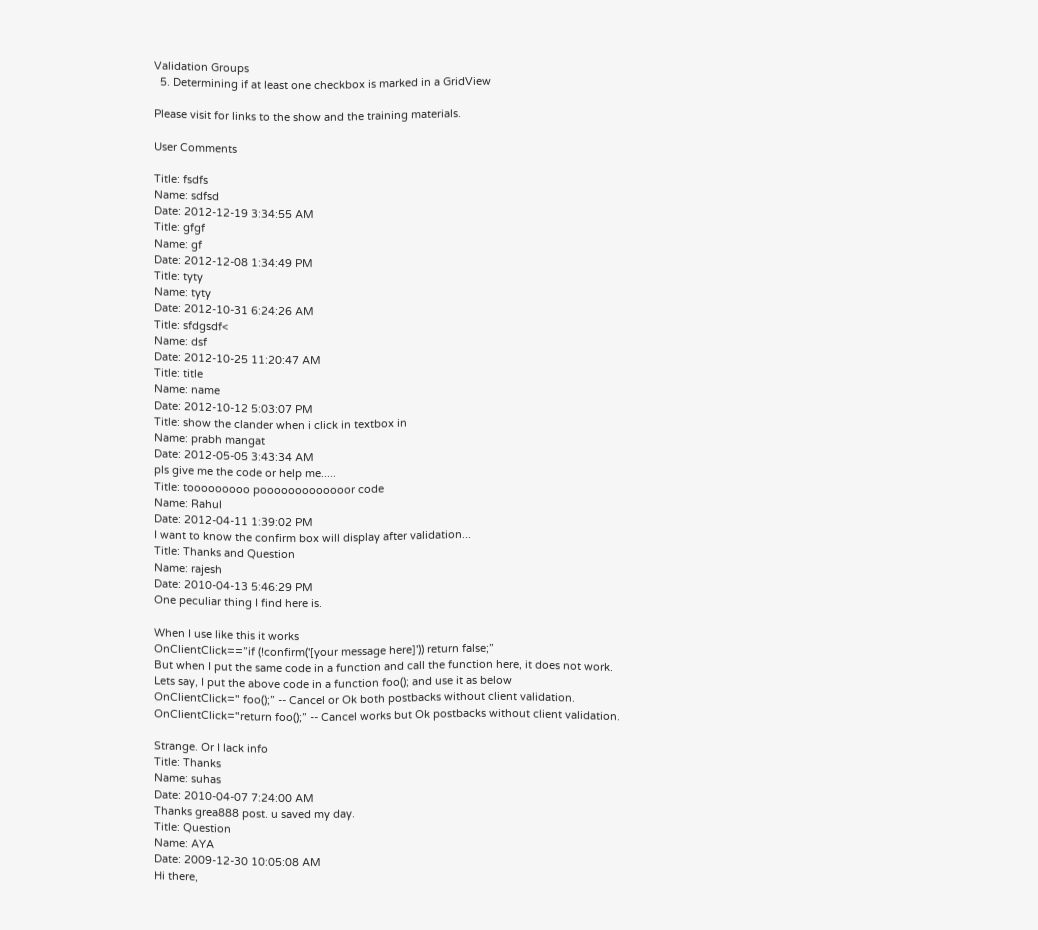Validation Groups
  5. Determining if at least one checkbox is marked in a GridView

Please visit for links to the show and the training materials.

User Comments

Title: fsdfs
Name: sdfsd
Date: 2012-12-19 3:34:55 AM
Title: gfgf
Name: gf
Date: 2012-12-08 1:34:49 PM
Title: tyty
Name: tyty
Date: 2012-10-31 6:24:26 AM
Title: sfdgsdf<
Name: dsf
Date: 2012-10-25 11:20:47 AM
Title: title
Name: name
Date: 2012-10-12 5:03:07 PM
Title: show the clander when i click in textbox in
Name: prabh mangat
Date: 2012-05-05 3:43:34 AM
pls give me the code or help me.....
Title: tooooooooo pooooooooooooor code
Name: Rahul
Date: 2012-04-11 1:39:02 PM
I want to know the confirm box will display after validation...
Title: Thanks and Question
Name: rajesh
Date: 2010-04-13 5:46:29 PM
One peculiar thing I find here is.

When I use like this it works
OnClientClick==”if (!confirm('[your message here]')) return false;”
But when I put the same code in a function and call the function here, it does not work.
Lets say, I put the above code in a function foo(); and use it as below
OnClientClick=" foo();” -- Cancel or Ok both postbacks without client validation.
OnClientClick="return foo();” -- Cancel works but Ok postbacks without client validation.

Strange. Or I lack info
Title: Thanks
Name: suhas
Date: 2010-04-07 7:24:00 AM
Thanks grea888 post. u saved my day.
Title: Question
Name: AYA
Date: 2009-12-30 10:05:08 AM
Hi there,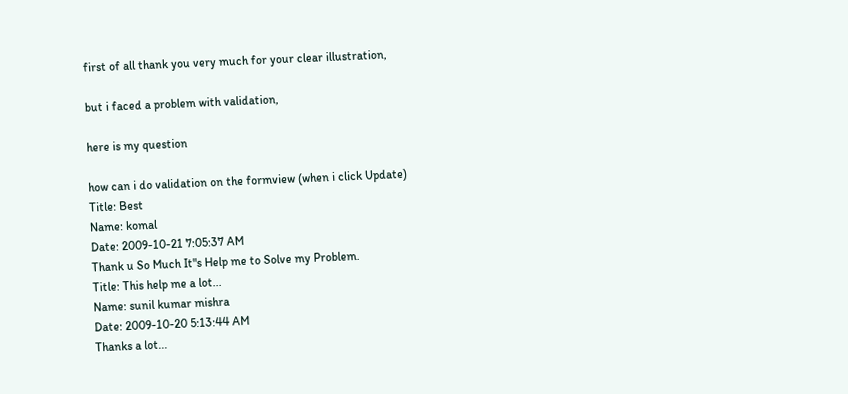first of all thank you very much for your clear illustration,

but i faced a problem with validation,

here is my question

how can i do validation on the formview (when i click Update)
Title: Best
Name: komal
Date: 2009-10-21 7:05:37 AM
Thank u So Much It"s Help me to Solve my Problem.
Title: This help me a lot...
Name: sunil kumar mishra
Date: 2009-10-20 5:13:44 AM
Thanks a lot...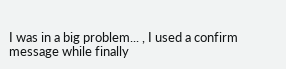I was in a big problem... , I used a confirm message while finally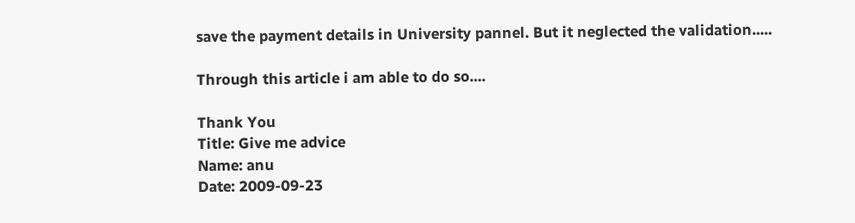save the payment details in University pannel. But it neglected the validation.....

Through this article i am able to do so....

Thank You
Title: Give me advice
Name: anu
Date: 2009-09-23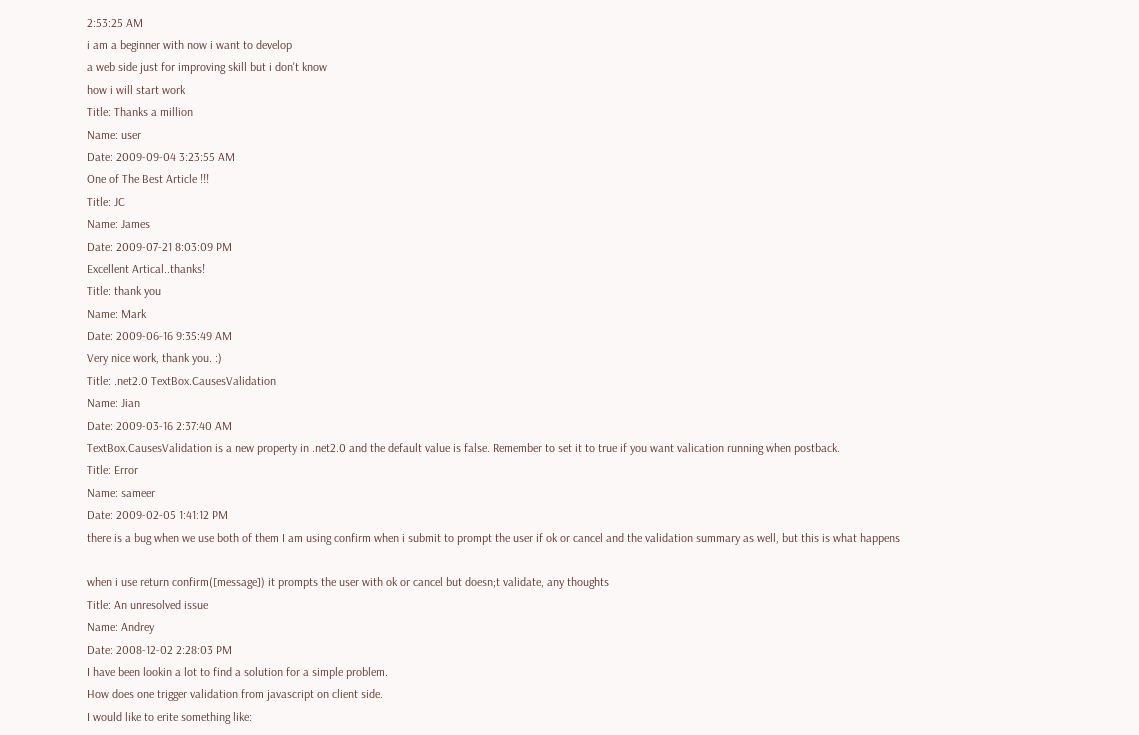2:53:25 AM
i am a beginner with now i want to develop
a web side just for improving skill but i don't know
how i will start work
Title: Thanks a million
Name: user
Date: 2009-09-04 3:23:55 AM
One of The Best Article !!!
Title: JC
Name: James
Date: 2009-07-21 8:03:09 PM
Excellent Artical..thanks!
Title: thank you
Name: Mark
Date: 2009-06-16 9:35:49 AM
Very nice work, thank you. :)
Title: .net2.0 TextBox.CausesValidation
Name: Jian
Date: 2009-03-16 2:37:40 AM
TextBox.CausesValidation is a new property in .net2.0 and the default value is false. Remember to set it to true if you want valication running when postback.
Title: Error
Name: sameer
Date: 2009-02-05 1:41:12 PM
there is a bug when we use both of them I am using confirm when i submit to prompt the user if ok or cancel and the validation summary as well, but this is what happens

when i use return confirm([message]) it prompts the user with ok or cancel but doesn;t validate, any thoughts
Title: An unresolved issue
Name: Andrey
Date: 2008-12-02 2:28:03 PM
I have been lookin a lot to find a solution for a simple problem.
How does one trigger validation from javascript on client side.
I would like to erite something like: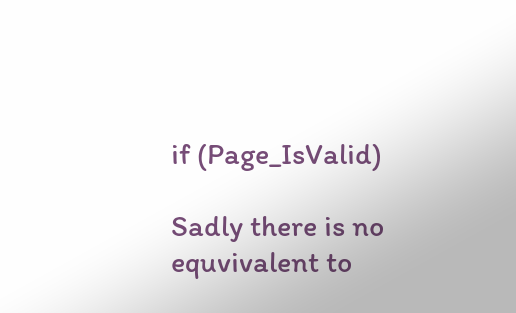if (Page_IsValid)

Sadly there is no equvivalent to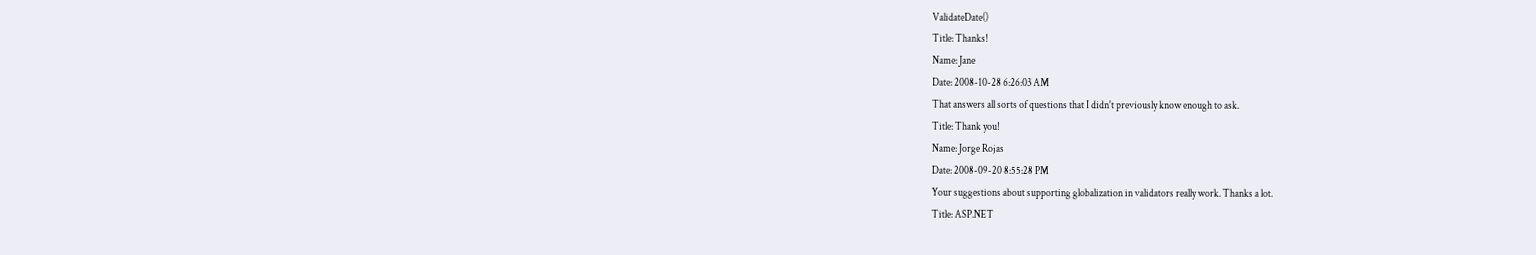ValidateDate()
Title: Thanks!
Name: Jane
Date: 2008-10-28 6:26:03 AM
That answers all sorts of questions that I didn't previously know enough to ask.
Title: Thank you!
Name: Jorge Rojas
Date: 2008-09-20 8:55:28 PM
Your suggestions about supporting globalization in validators really work. Thanks a lot.
Title: ASP.NET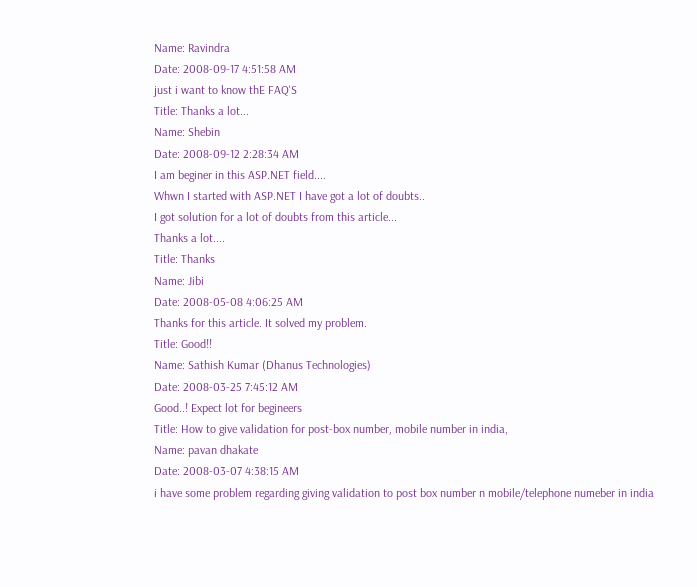Name: Ravindra
Date: 2008-09-17 4:51:58 AM
just i want to know thE FAQ'S
Title: Thanks a lot...
Name: Shebin
Date: 2008-09-12 2:28:34 AM
I am beginer in this ASP.NET field....
Whwn I started with ASP.NET I have got a lot of doubts..
I got solution for a lot of doubts from this article...
Thanks a lot....
Title: Thanks
Name: Jibi
Date: 2008-05-08 4:06:25 AM
Thanks for this article. It solved my problem.
Title: Good!!
Name: Sathish Kumar (Dhanus Technologies)
Date: 2008-03-25 7:45:12 AM
Good..! Expect lot for begineers
Title: How to give validation for post-box number, mobile number in india,
Name: pavan dhakate
Date: 2008-03-07 4:38:15 AM
i have some problem regarding giving validation to post box number n mobile/telephone numeber in india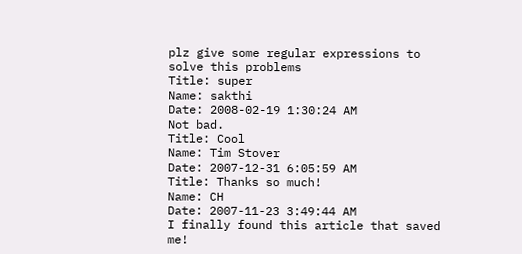plz give some regular expressions to solve this problems
Title: super
Name: sakthi
Date: 2008-02-19 1:30:24 AM
Not bad.
Title: Cool
Name: Tim Stover
Date: 2007-12-31 6:05:59 AM
Title: Thanks so much!
Name: CH
Date: 2007-11-23 3:49:44 AM
I finally found this article that saved me!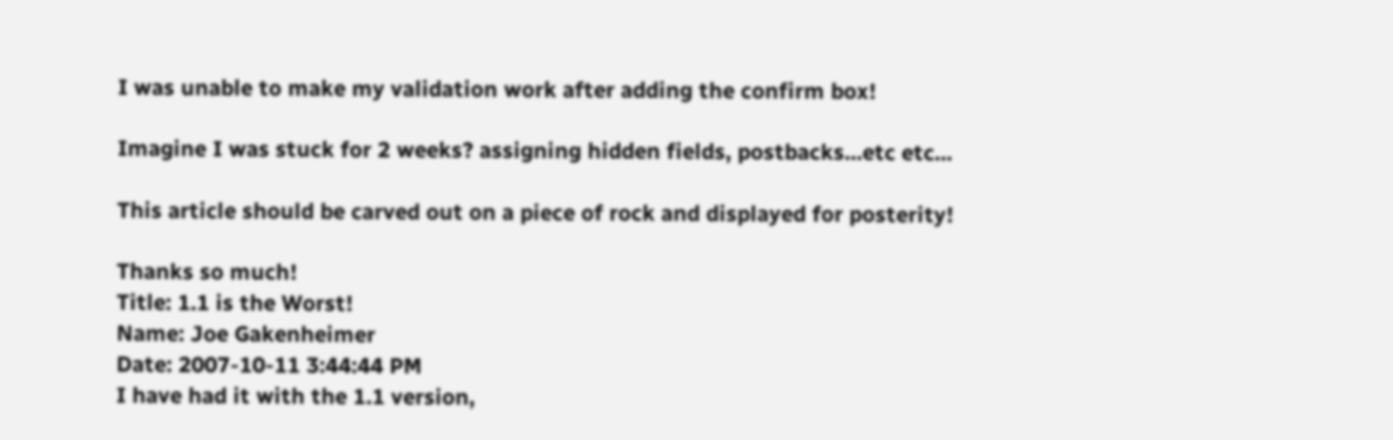I was unable to make my validation work after adding the confirm box!

Imagine I was stuck for 2 weeks? assigning hidden fields, postbacks...etc etc...

This article should be carved out on a piece of rock and displayed for posterity!

Thanks so much!
Title: 1.1 is the Worst!
Name: Joe Gakenheimer
Date: 2007-10-11 3:44:44 PM
I have had it with the 1.1 version,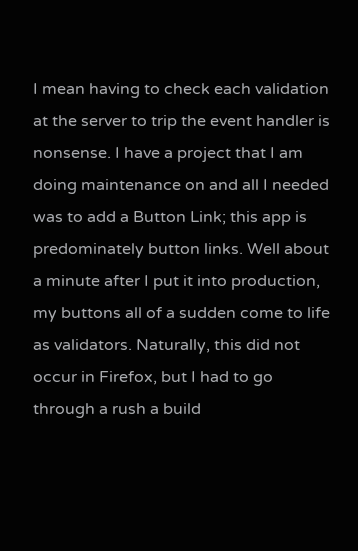I mean having to check each validation at the server to trip the event handler is nonsense. I have a project that I am doing maintenance on and all I needed was to add a Button Link; this app is predominately button links. Well about a minute after I put it into production, my buttons all of a sudden come to life as validators. Naturally, this did not occur in Firefox, but I had to go through a rush a build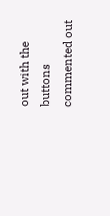out with the buttons commented out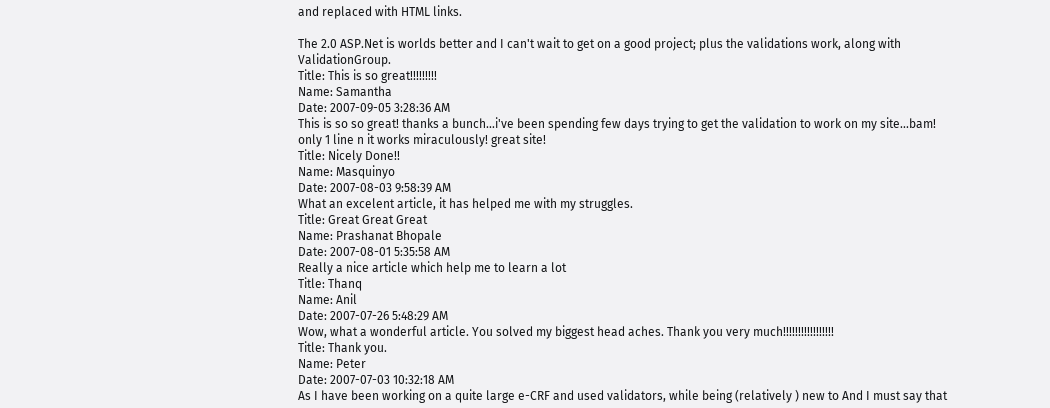and replaced with HTML links.

The 2.0 ASP.Net is worlds better and I can't wait to get on a good project; plus the validations work, along with ValidationGroup.
Title: This is so great!!!!!!!!!
Name: Samantha
Date: 2007-09-05 3:28:36 AM
This is so so great! thanks a bunch...i've been spending few days trying to get the validation to work on my site...bam! only 1 line n it works miraculously! great site!
Title: Nicely Done!!
Name: Masquinyo
Date: 2007-08-03 9:58:39 AM
What an excelent article, it has helped me with my struggles.
Title: Great Great Great
Name: Prashanat Bhopale
Date: 2007-08-01 5:35:58 AM
Really a nice article which help me to learn a lot
Title: Thanq
Name: Anil
Date: 2007-07-26 5:48:29 AM
Wow, what a wonderful article. You solved my biggest head aches. Thank you very much!!!!!!!!!!!!!!!!!
Title: Thank you.
Name: Peter
Date: 2007-07-03 10:32:18 AM
As I have been working on a quite large e-CRF and used validators, while being (relatively ) new to And I must say that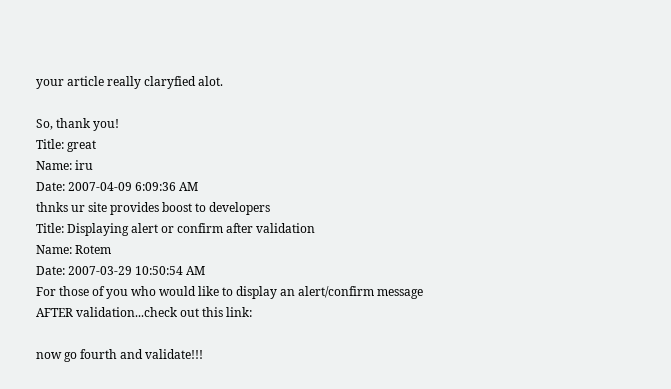your article really claryfied alot.

So, thank you!
Title: great
Name: iru
Date: 2007-04-09 6:09:36 AM
thnks ur site provides boost to developers
Title: Displaying alert or confirm after validation
Name: Rotem
Date: 2007-03-29 10:50:54 AM
For those of you who would like to display an alert/confirm message AFTER validation...check out this link:

now go fourth and validate!!!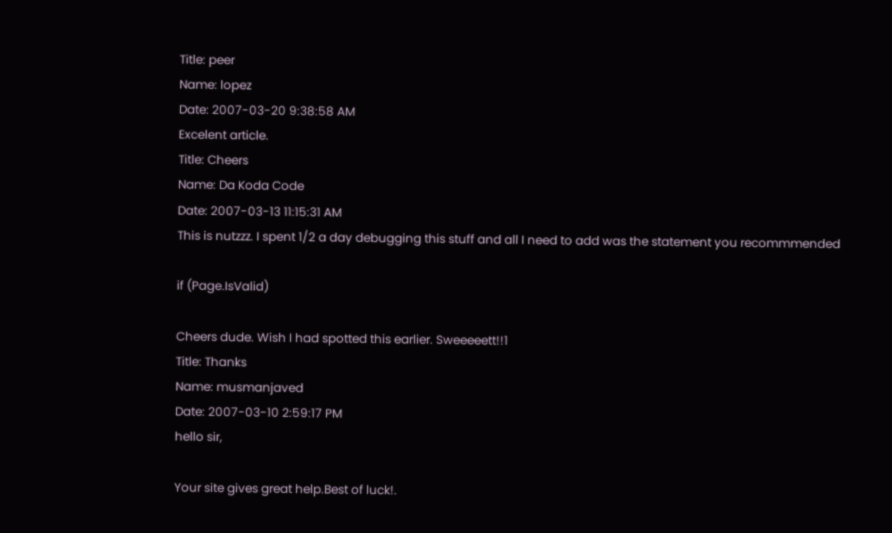Title: peer
Name: lopez
Date: 2007-03-20 9:38:58 AM
Excelent article.
Title: Cheers
Name: Da Koda Code
Date: 2007-03-13 11:15:31 AM
This is nutzzz. I spent 1/2 a day debugging this stuff and all I need to add was the statement you recommmended

if (Page.IsValid)

Cheers dude. Wish I had spotted this earlier. Sweeeeett!!1
Title: Thanks
Name: musmanjaved
Date: 2007-03-10 2:59:17 PM
hello sir,

Your site gives great help.Best of luck!.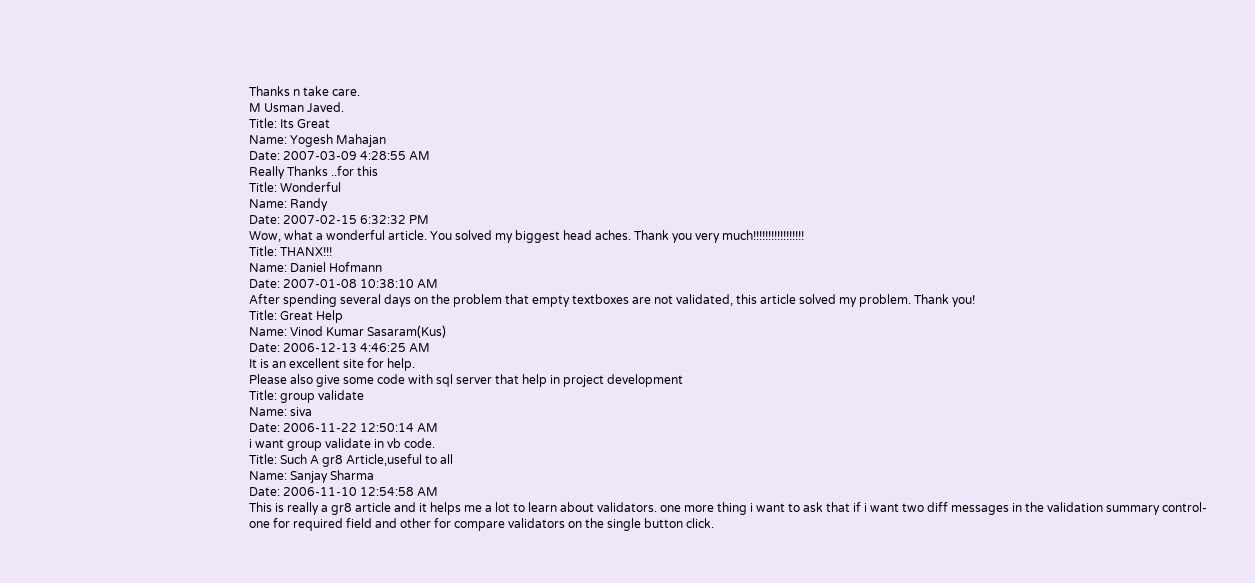Thanks n take care.
M Usman Javed.
Title: Its Great
Name: Yogesh Mahajan
Date: 2007-03-09 4:28:55 AM
Really Thanks ..for this
Title: Wonderful
Name: Randy
Date: 2007-02-15 6:32:32 PM
Wow, what a wonderful article. You solved my biggest head aches. Thank you very much!!!!!!!!!!!!!!!!!
Title: THANX!!!
Name: Daniel Hofmann
Date: 2007-01-08 10:38:10 AM
After spending several days on the problem that empty textboxes are not validated, this article solved my problem. Thank you!
Title: Great Help
Name: Vinod Kumar Sasaram(Kus)
Date: 2006-12-13 4:46:25 AM
It is an excellent site for help.
Please also give some code with sql server that help in project development
Title: group validate
Name: siva
Date: 2006-11-22 12:50:14 AM
i want group validate in vb code.
Title: Such A gr8 Article,useful to all
Name: Sanjay Sharma
Date: 2006-11-10 12:54:58 AM
This is really a gr8 article and it helps me a lot to learn about validators. one more thing i want to ask that if i want two diff messages in the validation summary control- one for required field and other for compare validators on the single button click.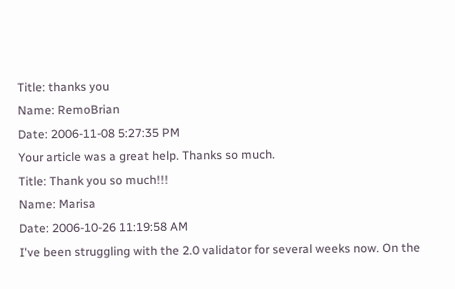Title: thanks you
Name: RemoBrian
Date: 2006-11-08 5:27:35 PM
Your article was a great help. Thanks so much.
Title: Thank you so much!!!
Name: Marisa
Date: 2006-10-26 11:19:58 AM
I've been struggling with the 2.0 validator for several weeks now. On the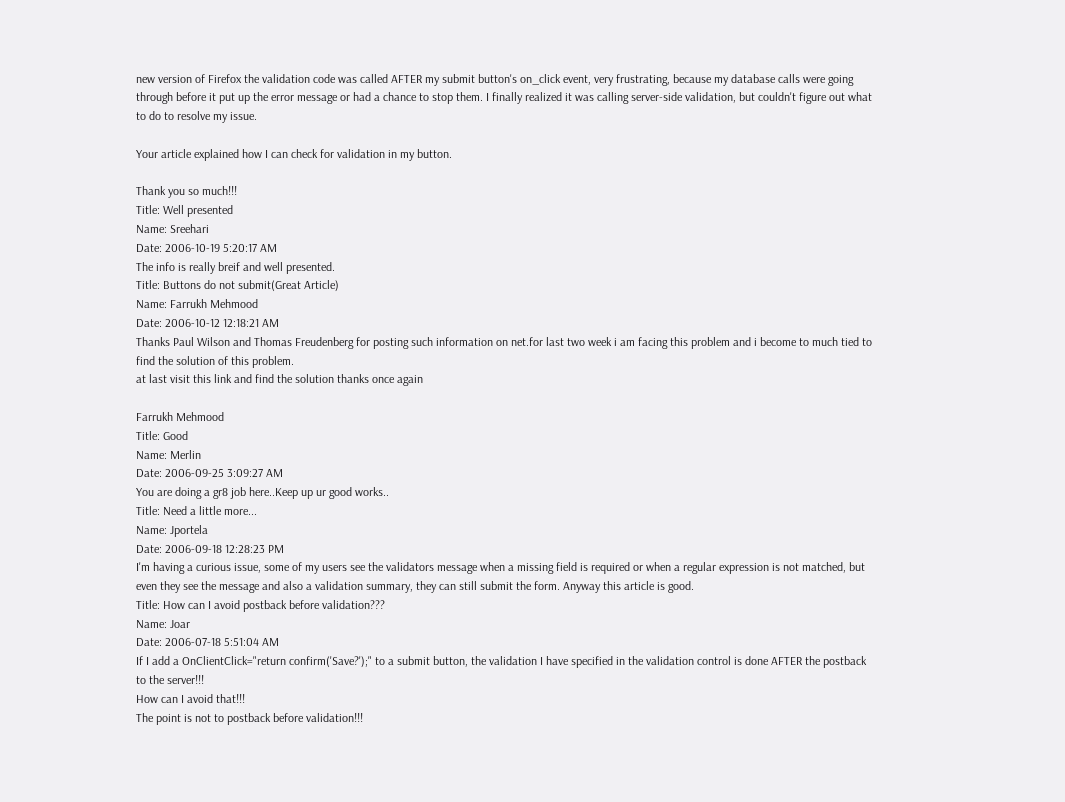new version of Firefox the validation code was called AFTER my submit button's on_click event, very frustrating, because my database calls were going through before it put up the error message or had a chance to stop them. I finally realized it was calling server-side validation, but couldn't figure out what to do to resolve my issue.

Your article explained how I can check for validation in my button.

Thank you so much!!!
Title: Well presented
Name: Sreehari
Date: 2006-10-19 5:20:17 AM
The info is really breif and well presented.
Title: Buttons do not submit(Great Article)
Name: Farrukh Mehmood
Date: 2006-10-12 12:18:21 AM
Thanks Paul Wilson and Thomas Freudenberg for posting such information on net.for last two week i am facing this problem and i become to much tied to find the solution of this problem.
at last visit this link and find the solution thanks once again

Farrukh Mehmood
Title: Good
Name: Merlin
Date: 2006-09-25 3:09:27 AM
You are doing a gr8 job here..Keep up ur good works..
Title: Need a little more...
Name: Jportela
Date: 2006-09-18 12:28:23 PM
I'm having a curious issue, some of my users see the validators message when a missing field is required or when a regular expression is not matched, but even they see the message and also a validation summary, they can still submit the form. Anyway this article is good.
Title: How can I avoid postback before validation???
Name: Joar
Date: 2006-07-18 5:51:04 AM
If I add a OnClientClick="return confirm('Save?');" to a submit button, the validation I have specified in the validation control is done AFTER the postback to the server!!!
How can I avoid that!!!
The point is not to postback before validation!!!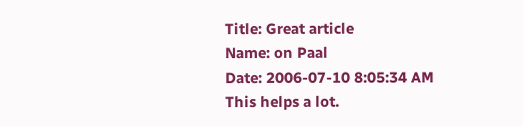Title: Great article
Name: on Paal
Date: 2006-07-10 8:05:34 AM
This helps a lot.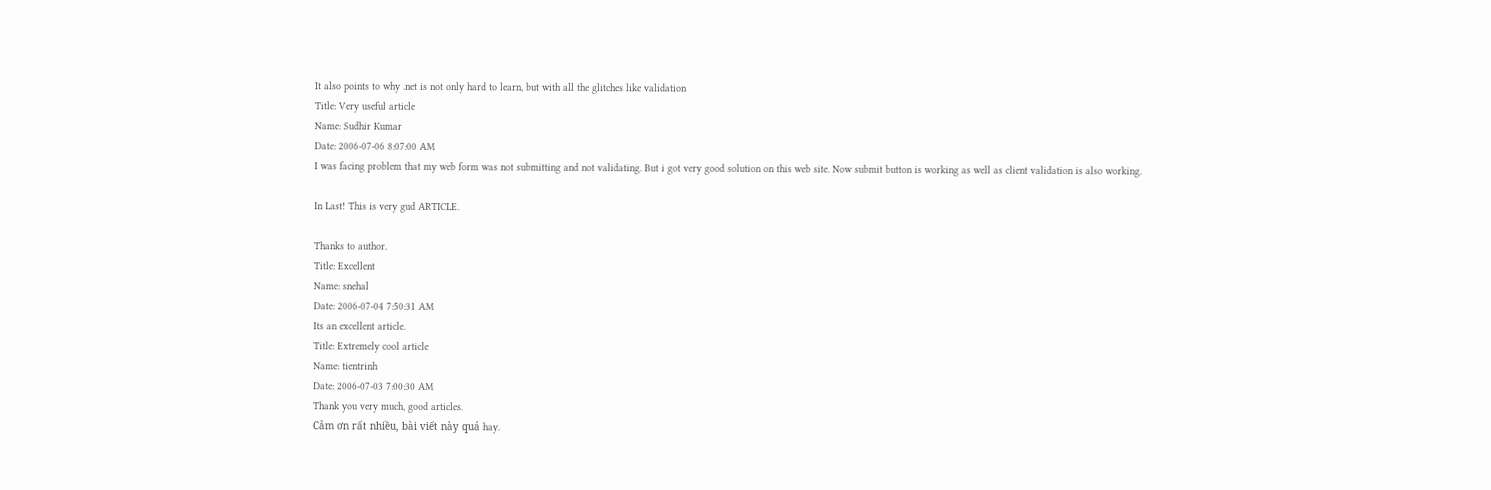It also points to why .net is not only hard to learn, but with all the glitches like validation
Title: Very useful article
Name: Sudhir Kumar
Date: 2006-07-06 8:07:00 AM
I was facing problem that my web form was not submitting and not validating. But i got very good solution on this web site. Now submit button is working as well as client validation is also working.

In Last! This is very gud ARTICLE.

Thanks to author.
Title: Excellent
Name: snehal
Date: 2006-07-04 7:50:31 AM
Its an excellent article.
Title: Extremely cool article
Name: tientrinh
Date: 2006-07-03 7:00:30 AM
Thank you very much, good articles.
Cảm ơn rất nhiều, bài viết này quá hay.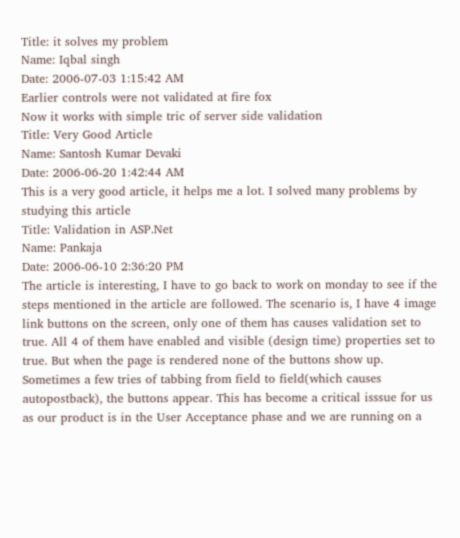Title: it solves my problem
Name: Iqbal singh
Date: 2006-07-03 1:15:42 AM
Earlier controls were not validated at fire fox
Now it works with simple tric of server side validation
Title: Very Good Article
Name: Santosh Kumar Devaki
Date: 2006-06-20 1:42:44 AM
This is a very good article, it helps me a lot. I solved many problems by studying this article
Title: Validation in ASP.Net
Name: Pankaja
Date: 2006-06-10 2:36:20 PM
The article is interesting, I have to go back to work on monday to see if the steps mentioned in the article are followed. The scenario is, I have 4 image link buttons on the screen, only one of them has causes validation set to true. All 4 of them have enabled and visible (design time) properties set to true. But when the page is rendered none of the buttons show up. Sometimes a few tries of tabbing from field to field(which causes autopostback), the buttons appear. This has become a critical isssue for us as our product is in the User Acceptance phase and we are running on a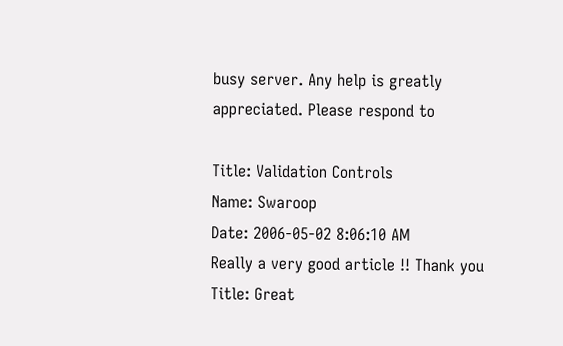busy server. Any help is greatly appreciated. Please respond to

Title: Validation Controls
Name: Swaroop
Date: 2006-05-02 8:06:10 AM
Really a very good article !! Thank you
Title: Great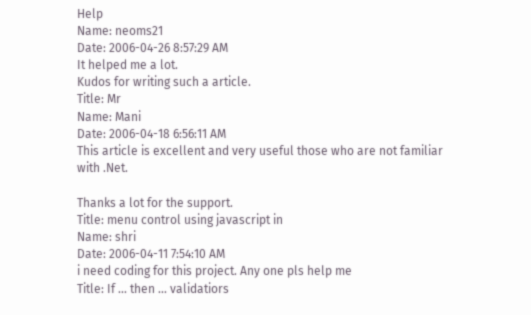Help
Name: neoms21
Date: 2006-04-26 8:57:29 AM
It helped me a lot.
Kudos for writing such a article.
Title: Mr
Name: Mani
Date: 2006-04-18 6:56:11 AM
This article is excellent and very useful those who are not familiar with .Net.

Thanks a lot for the support.
Title: menu control using javascript in
Name: shri
Date: 2006-04-11 7:54:10 AM
i need coding for this project. Any one pls help me
Title: If ... then ... validatiors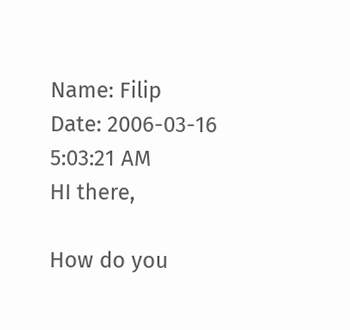Name: Filip
Date: 2006-03-16 5:03:21 AM
HI there,

How do you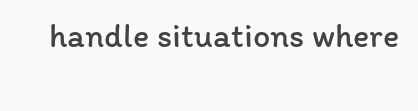handle situations where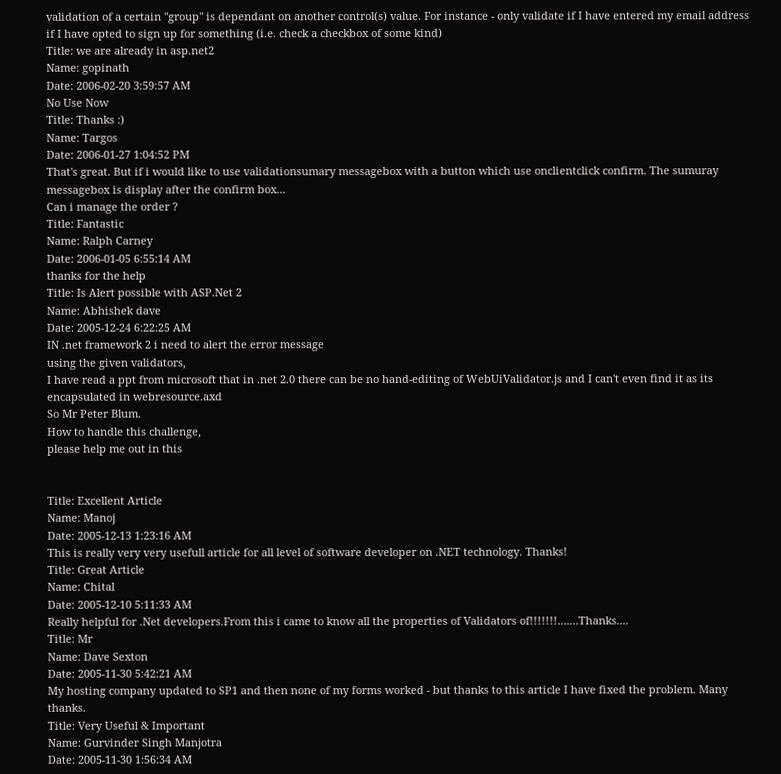validation of a certain "group" is dependant on another control(s) value. For instance - only validate if I have entered my email address if I have opted to sign up for something (i.e. check a checkbox of some kind)
Title: we are already in asp.net2
Name: gopinath
Date: 2006-02-20 3:59:57 AM
No Use Now
Title: Thanks :)
Name: Targos
Date: 2006-01-27 1:04:52 PM
That's great. But if i would like to use validationsumary messagebox with a button which use onclientclick confirm. The sumuray messagebox is display after the confirm box...
Can i manage the order ?
Title: Fantastic
Name: Ralph Carney
Date: 2006-01-05 6:55:14 AM
thanks for the help
Title: Is Alert possible with ASP.Net 2
Name: Abhishek dave
Date: 2005-12-24 6:22:25 AM
IN .net framework 2 i need to alert the error message
using the given validators,
I have read a ppt from microsoft that in .net 2.0 there can be no hand-editing of WebUiValidator.js and I can't even find it as its encapsulated in webresource.axd
So Mr Peter Blum.
How to handle this challenge,
please help me out in this


Title: Excellent Article
Name: Manoj
Date: 2005-12-13 1:23:16 AM
This is really very very usefull article for all level of software developer on .NET technology. Thanks!
Title: Great Article
Name: Chital
Date: 2005-12-10 5:11:33 AM
Really helpful for .Net developers.From this i came to know all the properties of Validators of!!!!!!!.......Thanks....
Title: Mr
Name: Dave Sexton
Date: 2005-11-30 5:42:21 AM
My hosting company updated to SP1 and then none of my forms worked - but thanks to this article I have fixed the problem. Many thanks.
Title: Very Useful & Important
Name: Gurvinder Singh Manjotra
Date: 2005-11-30 1:56:34 AM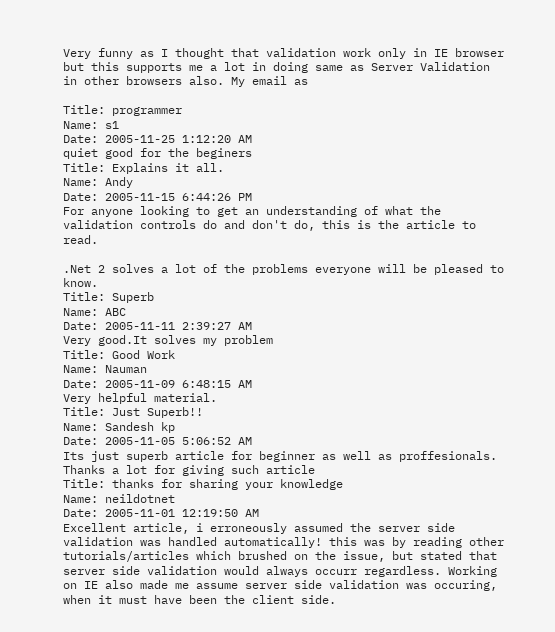Very funny as I thought that validation work only in IE browser but this supports me a lot in doing same as Server Validation in other browsers also. My email as

Title: programmer
Name: s1
Date: 2005-11-25 1:12:20 AM
quiet good for the beginers
Title: Explains it all.
Name: Andy
Date: 2005-11-15 6:44:26 PM
For anyone looking to get an understanding of what the validation controls do and don't do, this is the article to read.

.Net 2 solves a lot of the problems everyone will be pleased to know.
Title: Superb
Name: ABC
Date: 2005-11-11 2:39:27 AM
Very good.It solves my problem
Title: Good Work
Name: Nauman
Date: 2005-11-09 6:48:15 AM
Very helpful material.
Title: Just Superb!!
Name: Sandesh kp
Date: 2005-11-05 5:06:52 AM
Its just superb article for beginner as well as proffesionals. Thanks a lot for giving such article
Title: thanks for sharing your knowledge
Name: neildotnet
Date: 2005-11-01 12:19:50 AM
Excellent article, i erroneously assumed the server side validation was handled automatically! this was by reading other tutorials/articles which brushed on the issue, but stated that server side validation would always occurr regardless. Working on IE also made me assume server side validation was occuring, when it must have been the client side.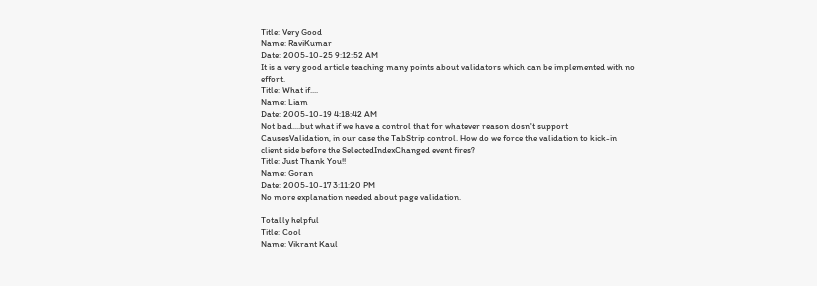Title: Very Good
Name: RaviKumar
Date: 2005-10-25 9:12:52 AM
It is a very good article teaching many points about validators which can be implemented with no effort.
Title: What if....
Name: Liam
Date: 2005-10-19 4:18:42 AM
Not bad....but what if we have a control that for whatever reason dosn't support CausesValidation, in our case the TabStrip control. How do we force the validation to kick-in client side before the SelectedIndexChanged event fires?
Title: Just Thank You!!
Name: Goran
Date: 2005-10-17 3:11:20 PM
No more explanation needed about page validation.

Totally helpful
Title: Cool
Name: Vikrant Kaul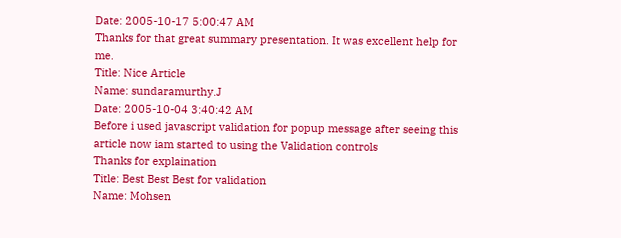Date: 2005-10-17 5:00:47 AM
Thanks for that great summary presentation. It was excellent help for me.
Title: Nice Article
Name: sundaramurthy.J
Date: 2005-10-04 3:40:42 AM
Before i used javascript validation for popup message after seeing this article now iam started to using the Validation controls
Thanks for explaination
Title: Best Best Best for validation
Name: Mohsen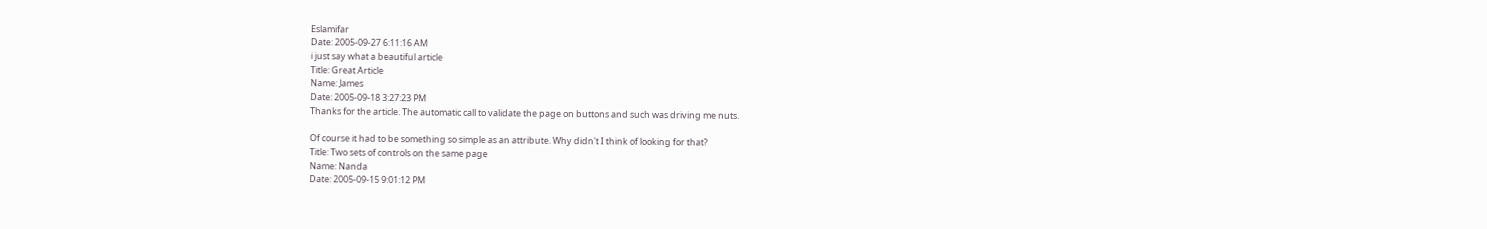Eslamifar
Date: 2005-09-27 6:11:16 AM
i just say what a beautiful article
Title: Great Article
Name: James
Date: 2005-09-18 3:27:23 PM
Thanks for the article. The automatic call to validate the page on buttons and such was driving me nuts.

Of course it had to be something so simple as an attribute. Why didn't I think of looking for that?
Title: Two sets of controls on the same page
Name: Nanda
Date: 2005-09-15 9:01:12 PM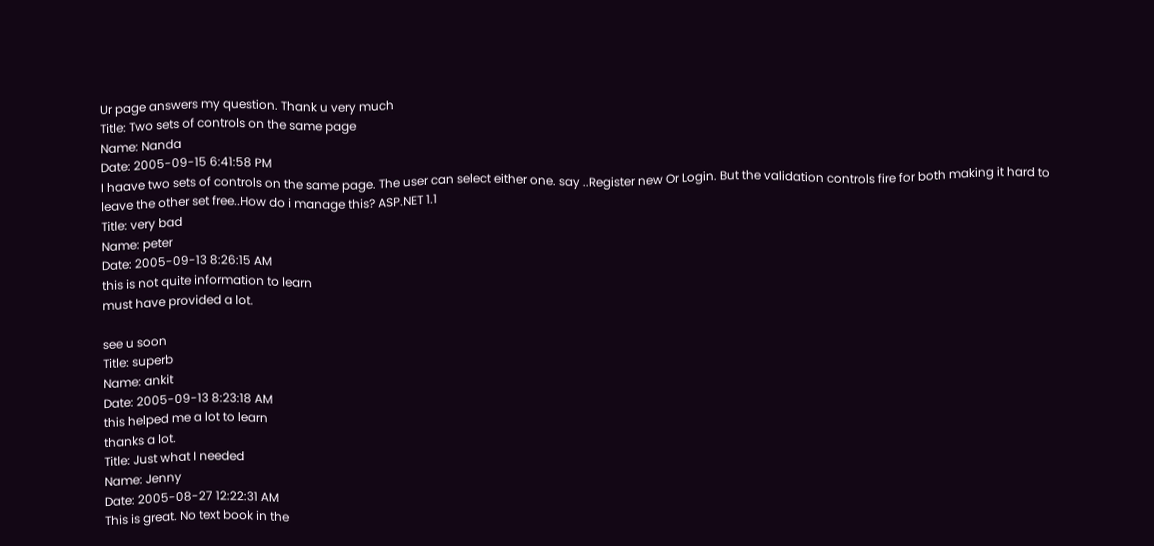Ur page answers my question. Thank u very much
Title: Two sets of controls on the same page
Name: Nanda
Date: 2005-09-15 6:41:58 PM
I haave two sets of controls on the same page. The user can select either one. say ..Register new Or Login. But the validation controls fire for both making it hard to leave the other set free..How do i manage this? ASP.NET 1.1
Title: very bad
Name: peter
Date: 2005-09-13 8:26:15 AM
this is not quite information to learn
must have provided a lot.

see u soon
Title: superb
Name: ankit
Date: 2005-09-13 8:23:18 AM
this helped me a lot to learn
thanks a lot.
Title: Just what I needed
Name: Jenny
Date: 2005-08-27 12:22:31 AM
This is great. No text book in the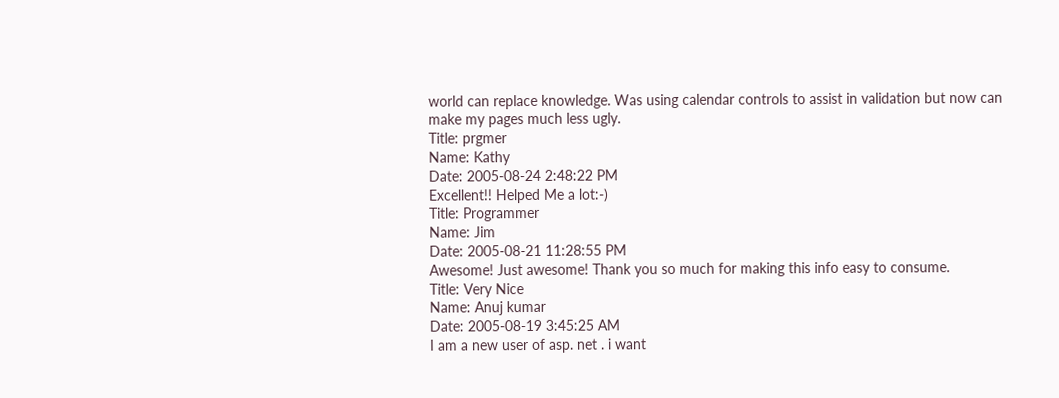world can replace knowledge. Was using calendar controls to assist in validation but now can make my pages much less ugly.
Title: prgmer
Name: Kathy
Date: 2005-08-24 2:48:22 PM
Excellent!! Helped Me a lot:-)
Title: Programmer
Name: Jim
Date: 2005-08-21 11:28:55 PM
Awesome! Just awesome! Thank you so much for making this info easy to consume.
Title: Very Nice
Name: Anuj kumar
Date: 2005-08-19 3:45:25 AM
I am a new user of asp. net . i want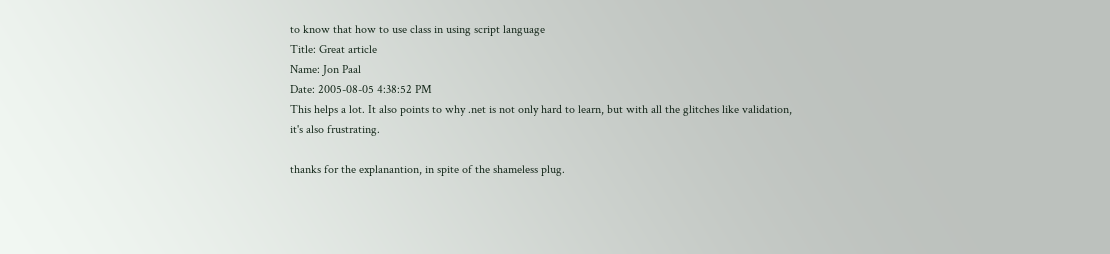to know that how to use class in using script language
Title: Great article
Name: Jon Paal
Date: 2005-08-05 4:38:52 PM
This helps a lot. It also points to why .net is not only hard to learn, but with all the glitches like validation, it's also frustrating.

thanks for the explanantion, in spite of the shameless plug.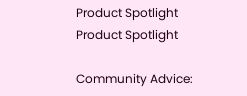Product Spotlight
Product Spotlight

Community Advice: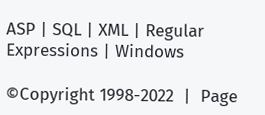ASP | SQL | XML | Regular Expressions | Windows

©Copyright 1998-2022  |  Page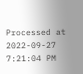Processed at 2022-09-27 7:21:04 PM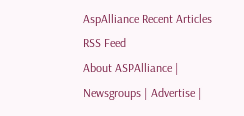AspAlliance Recent Articles RSS Feed
About ASPAlliance | Newsgroups | Advertise |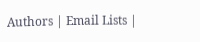Authors | Email Lists |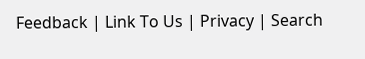Feedback | Link To Us | Privacy | Search